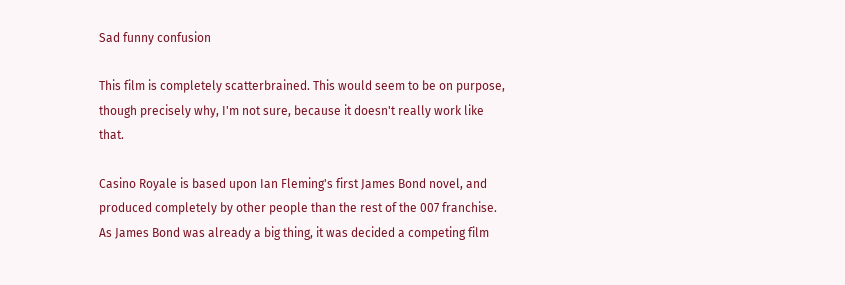Sad funny confusion

This film is completely scatterbrained. This would seem to be on purpose, though precisely why, I'm not sure, because it doesn't really work like that.

Casino Royale is based upon Ian Fleming's first James Bond novel, and produced completely by other people than the rest of the 007 franchise. As James Bond was already a big thing, it was decided a competing film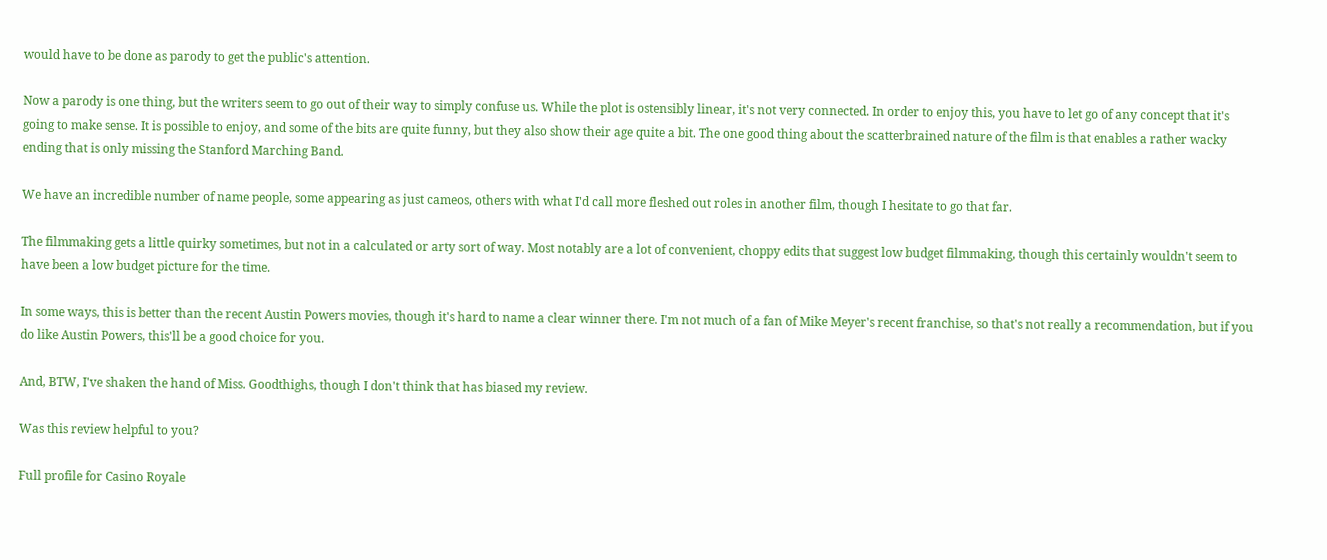would have to be done as parody to get the public's attention.

Now a parody is one thing, but the writers seem to go out of their way to simply confuse us. While the plot is ostensibly linear, it's not very connected. In order to enjoy this, you have to let go of any concept that it's going to make sense. It is possible to enjoy, and some of the bits are quite funny, but they also show their age quite a bit. The one good thing about the scatterbrained nature of the film is that enables a rather wacky ending that is only missing the Stanford Marching Band.

We have an incredible number of name people, some appearing as just cameos, others with what I'd call more fleshed out roles in another film, though I hesitate to go that far.

The filmmaking gets a little quirky sometimes, but not in a calculated or arty sort of way. Most notably are a lot of convenient, choppy edits that suggest low budget filmmaking, though this certainly wouldn't seem to have been a low budget picture for the time.

In some ways, this is better than the recent Austin Powers movies, though it's hard to name a clear winner there. I'm not much of a fan of Mike Meyer's recent franchise, so that's not really a recommendation, but if you do like Austin Powers, this'll be a good choice for you.

And, BTW, I've shaken the hand of Miss. Goodthighs, though I don't think that has biased my review.

Was this review helpful to you?

Full profile for Casino Royale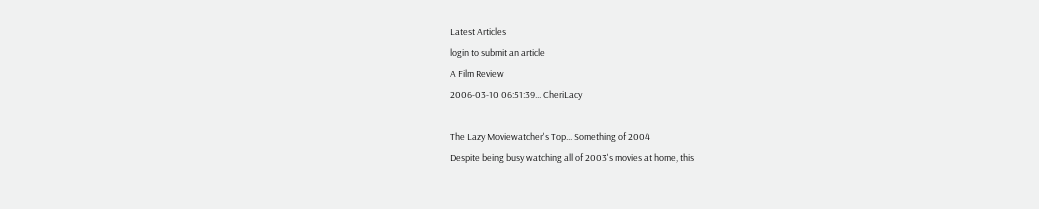Latest Articles
login to submit an article
A Film Review
2006-03-10 06:51:39... CheriLacy

The Lazy Moviewatcher's Top... Something of 2004
Despite being busy watching all of 2003's movies at home, this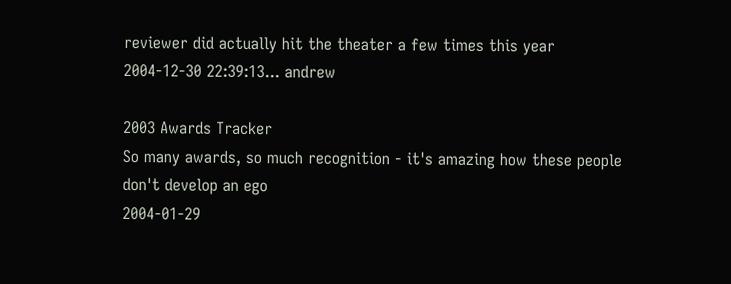reviewer did actually hit the theater a few times this year
2004-12-30 22:39:13... andrew

2003 Awards Tracker
So many awards, so much recognition - it's amazing how these people don't develop an ego
2004-01-29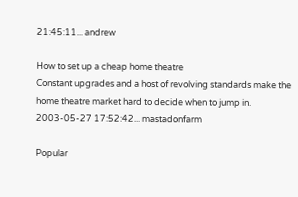21:45:11... andrew

How to set up a cheap home theatre
Constant upgrades and a host of revolving standards make the home theatre market hard to decide when to jump in.
2003-05-27 17:52:42... mastadonfarm

Popular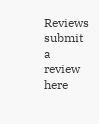Reviews
submit a review here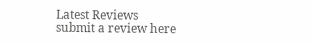Latest Reviews
submit a review here